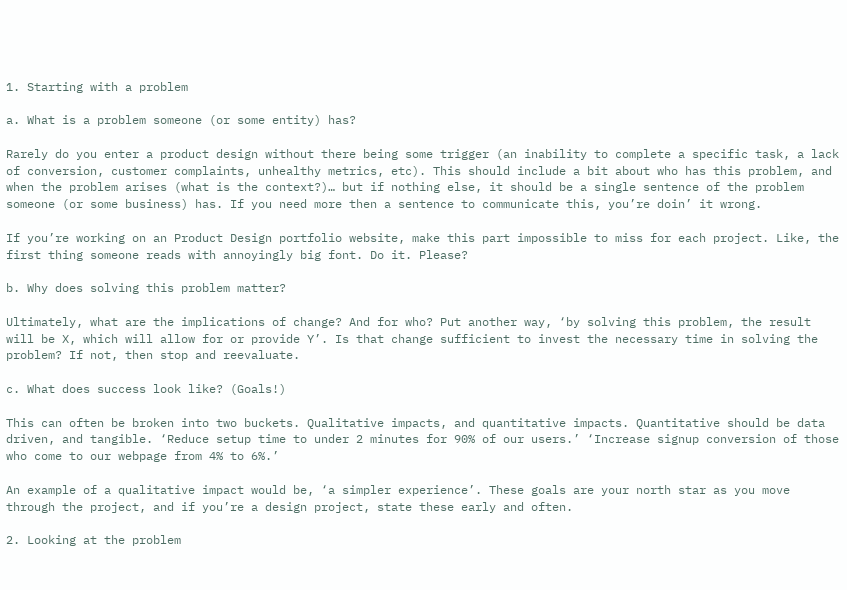1. Starting with a problem

a. What is a problem someone (or some entity) has?

Rarely do you enter a product design without there being some trigger (an inability to complete a specific task, a lack of conversion, customer complaints, unhealthy metrics, etc). This should include a bit about who has this problem, and when the problem arises (what is the context?)… but if nothing else, it should be a single sentence of the problem someone (or some business) has. If you need more then a sentence to communicate this, you’re doin’ it wrong.

If you’re working on an Product Design portfolio website, make this part impossible to miss for each project. Like, the first thing someone reads with annoyingly big font. Do it. Please?

b. Why does solving this problem matter?

Ultimately, what are the implications of change? And for who? Put another way, ‘by solving this problem, the result will be X, which will allow for or provide Y’. Is that change sufficient to invest the necessary time in solving the problem? If not, then stop and reevaluate.

c. What does success look like? (Goals!)

This can often be broken into two buckets. Qualitative impacts, and quantitative impacts. Quantitative should be data driven, and tangible. ‘Reduce setup time to under 2 minutes for 90% of our users.’ ‘Increase signup conversion of those who come to our webpage from 4% to 6%.’

An example of a qualitative impact would be, ‘a simpler experience’. These goals are your north star as you move through the project, and if you’re a design project, state these early and often.

2. Looking at the problem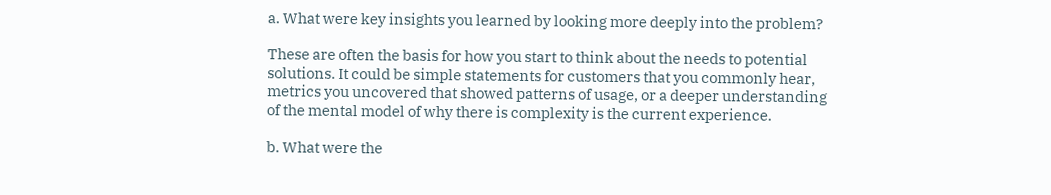a. What were key insights you learned by looking more deeply into the problem?

These are often the basis for how you start to think about the needs to potential solutions. It could be simple statements for customers that you commonly hear, metrics you uncovered that showed patterns of usage, or a deeper understanding of the mental model of why there is complexity is the current experience.

b. What were the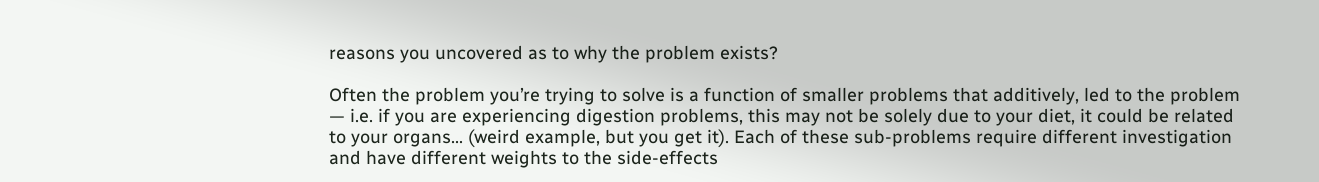reasons you uncovered as to why the problem exists?

Often the problem you’re trying to solve is a function of smaller problems that additively, led to the problem — i.e. if you are experiencing digestion problems, this may not be solely due to your diet, it could be related to your organs… (weird example, but you get it). Each of these sub-problems require different investigation and have different weights to the side-effects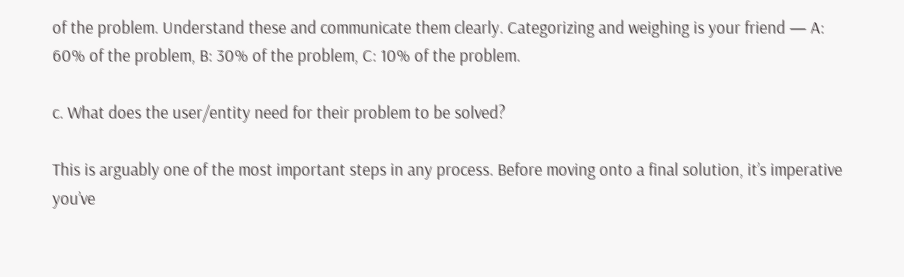of the problem. Understand these and communicate them clearly. Categorizing and weighing is your friend — A: 60% of the problem, B: 30% of the problem, C: 10% of the problem.

c. What does the user/entity need for their problem to be solved?

This is arguably one of the most important steps in any process. Before moving onto a final solution, it’s imperative you’ve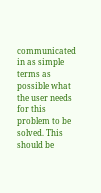communicated in as simple terms as possible what the user needs for this problem to be solved. This should be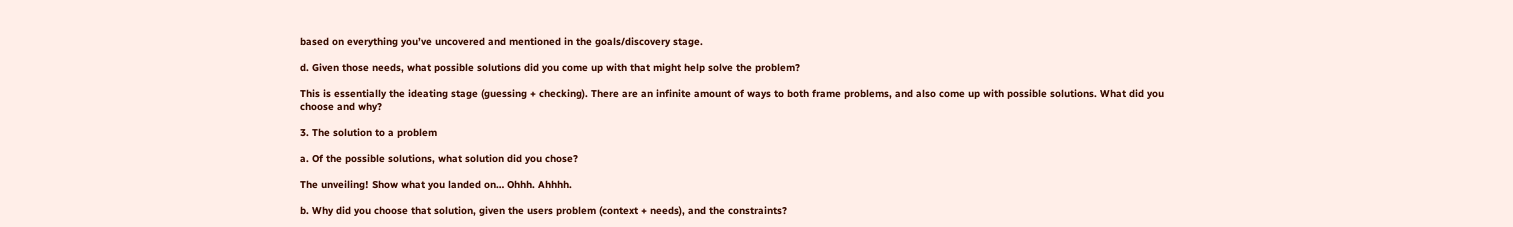based on everything you’ve uncovered and mentioned in the goals/discovery stage.

d. Given those needs, what possible solutions did you come up with that might help solve the problem?

This is essentially the ideating stage (guessing + checking). There are an infinite amount of ways to both frame problems, and also come up with possible solutions. What did you choose and why?

3. The solution to a problem

a. Of the possible solutions, what solution did you chose?

The unveiling! Show what you landed on… Ohhh. Ahhhh.

b. Why did you choose that solution, given the users problem (context + needs), and the constraints?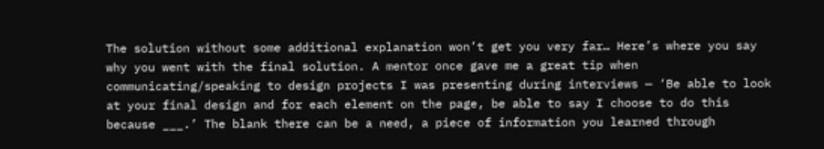The solution without some additional explanation won’t get you very far… Here’s where you say why you went with the final solution. A mentor once gave me a great tip when communicating/speaking to design projects I was presenting during interviews — ‘Be able to look at your final design and for each element on the page, be able to say I choose to do this because ___.’ The blank there can be a need, a piece of information you learned through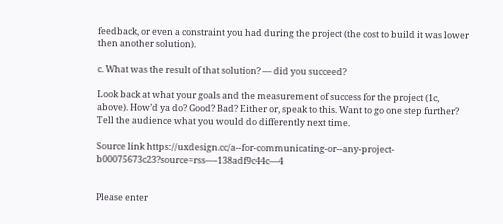feedback, or even a constraint you had during the project (the cost to build it was lower then another solution).

c. What was the result of that solution? — did you succeed?

Look back at what your goals and the measurement of success for the project (1c, above). How’d ya do? Good? Bad? Either or, speak to this. Want to go one step further? Tell the audience what you would do differently next time.

Source link https://uxdesign.cc/a--for-communicating-or--any-project-b00075673c23?source=rss—-138adf9c44c—4


Please enter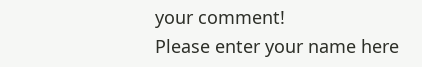your comment!
Please enter your name here